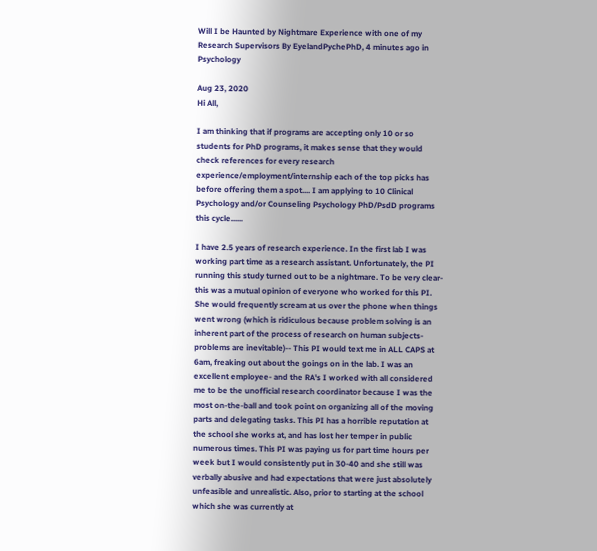Will I be Haunted by Nightmare Experience with one of my Research Supervisors By EyelandPychePhD, 4 minutes ago in Psychology

Aug 23, 2020
Hi All,

I am thinking that if programs are accepting only 10 or so students for PhD programs, it makes sense that they would check references for every research experience/employment/internship each of the top picks has before offering them a spot.... I am applying to 10 Clinical Psychology and/or Counseling Psychology PhD/PsdD programs this cycle......

I have 2.5 years of research experience. In the first lab I was working part time as a research assistant. Unfortunately, the PI running this study turned out to be a nightmare. To be very clear- this was a mutual opinion of everyone who worked for this PI. She would frequently scream at us over the phone when things went wrong (which is ridiculous because problem solving is an inherent part of the process of research on human subjects- problems are inevitable)-- This PI would text me in ALL CAPS at 6am, freaking out about the goings on in the lab. I was an excellent employee- and the RA's I worked with all considered me to be the unofficial research coordinator because I was the most on-the-ball and took point on organizing all of the moving parts and delegating tasks. This PI has a horrible reputation at the school she works at, and has lost her temper in public numerous times. This PI was paying us for part time hours per week but I would consistently put in 30-40 and she still was verbally abusive and had expectations that were just absolutely unfeasible and unrealistic. Also, prior to starting at the school which she was currently at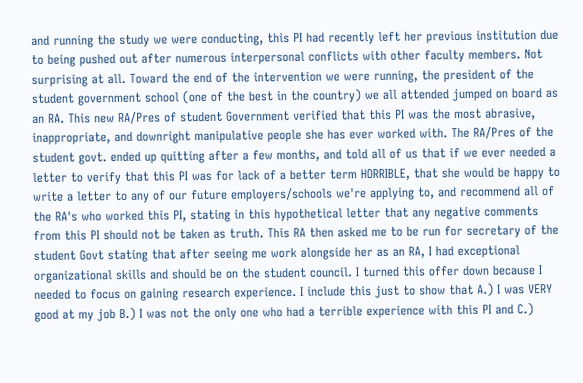and running the study we were conducting, this PI had recently left her previous institution due to being pushed out after numerous interpersonal conflicts with other faculty members. Not surprising at all. Toward the end of the intervention we were running, the president of the student government school (one of the best in the country) we all attended jumped on board as an RA. This new RA/Pres of student Government verified that this PI was the most abrasive, inappropriate, and downright manipulative people she has ever worked with. The RA/Pres of the student govt. ended up quitting after a few months, and told all of us that if we ever needed a letter to verify that this PI was for lack of a better term HORRIBLE, that she would be happy to write a letter to any of our future employers/schools we're applying to, and recommend all of the RA's who worked this PI, stating in this hypothetical letter that any negative comments from this PI should not be taken as truth. This RA then asked me to be run for secretary of the student Govt stating that after seeing me work alongside her as an RA, I had exceptional organizational skills and should be on the student council. I turned this offer down because I needed to focus on gaining research experience. I include this just to show that A.) I was VERY good at my job B.) I was not the only one who had a terrible experience with this PI and C.)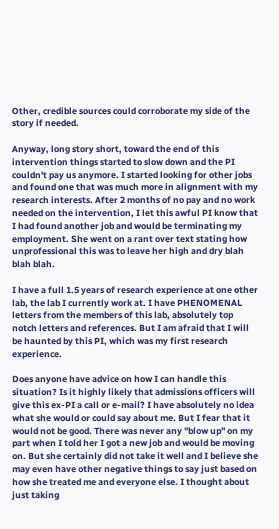Other, credible sources could corroborate my side of the story if needed.

Anyway, long story short, toward the end of this intervention things started to slow down and the PI couldn't pay us anymore. I started looking for other jobs and found one that was much more in alignment with my research interests. After 2 months of no pay and no work needed on the intervention, I let this awful PI know that I had found another job and would be terminating my employment. She went on a rant over text stating how unprofessional this was to leave her high and dry blah blah blah.

I have a full 1.5 years of research experience at one other lab, the lab I currently work at. I have PHENOMENAL letters from the members of this lab, absolutely top notch letters and references. But I am afraid that I will be haunted by this PI, which was my first research experience.

Does anyone have advice on how I can handle this situation? Is it highly likely that admissions officers will give this ex-PI a call or e-mail? I have absolutely no idea what she would or could say about me. But I fear that it would not be good. There was never any "blow up" on my part when I told her I got a new job and would be moving on. But she certainly did not take it well and I believe she may even have other negative things to say just based on how she treated me and everyone else. I thought about just taking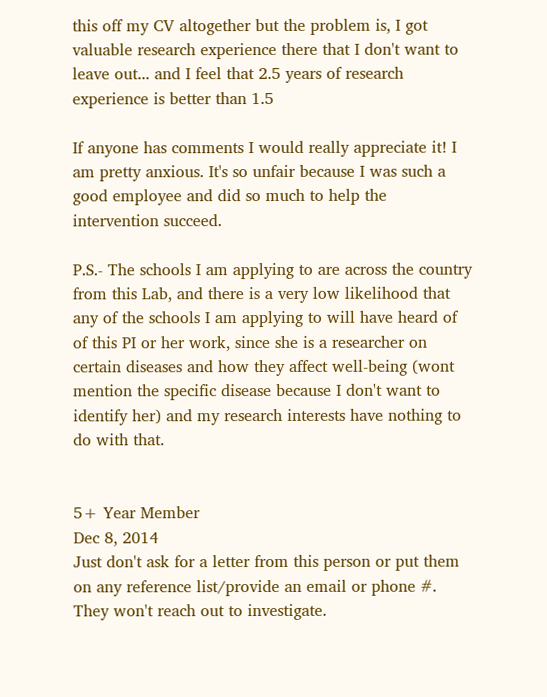this off my CV altogether but the problem is, I got valuable research experience there that I don't want to leave out... and I feel that 2.5 years of research experience is better than 1.5

If anyone has comments I would really appreciate it! I am pretty anxious. It's so unfair because I was such a good employee and did so much to help the intervention succeed.

P.S.- The schools I am applying to are across the country from this Lab, and there is a very low likelihood that any of the schools I am applying to will have heard of of this PI or her work, since she is a researcher on certain diseases and how they affect well-being (wont mention the specific disease because I don't want to identify her) and my research interests have nothing to do with that.


5+ Year Member
Dec 8, 2014
Just don't ask for a letter from this person or put them on any reference list/provide an email or phone #. They won't reach out to investigate.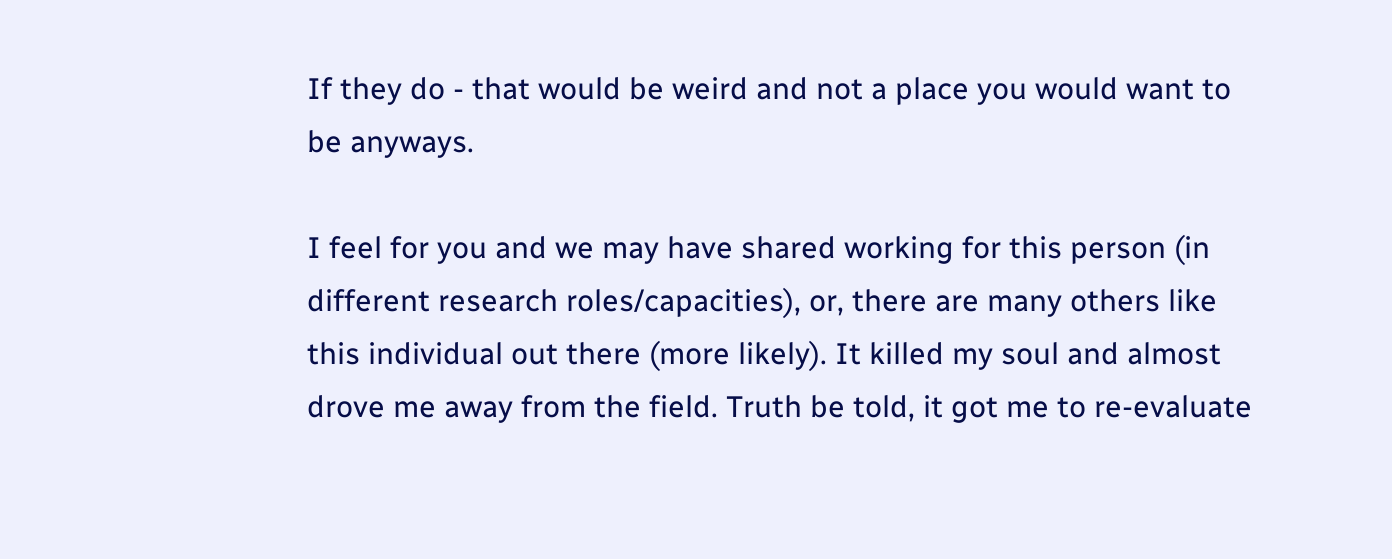If they do - that would be weird and not a place you would want to be anyways.

I feel for you and we may have shared working for this person (in different research roles/capacities), or, there are many others like this individual out there (more likely). It killed my soul and almost drove me away from the field. Truth be told, it got me to re-evaluate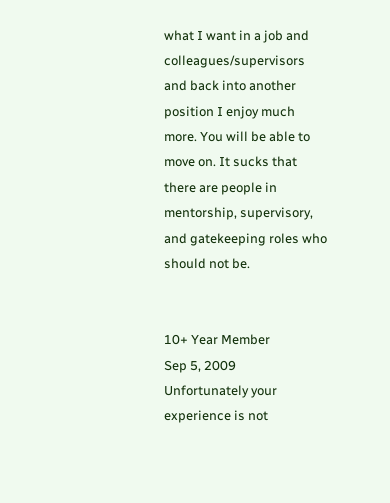what I want in a job and colleagues/supervisors and back into another position I enjoy much more. You will be able to move on. It sucks that there are people in mentorship, supervisory, and gatekeeping roles who should not be.


10+ Year Member
Sep 5, 2009
Unfortunately your experience is not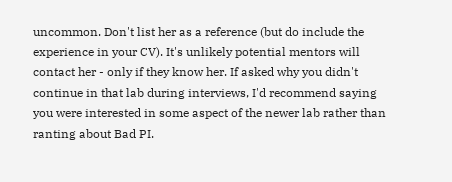uncommon. Don't list her as a reference (but do include the experience in your CV). It's unlikely potential mentors will contact her - only if they know her. If asked why you didn't continue in that lab during interviews, I'd recommend saying you were interested in some aspect of the newer lab rather than ranting about Bad PI.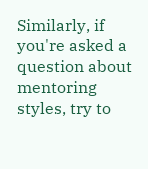Similarly, if you're asked a question about mentoring styles, try to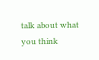talk about what you think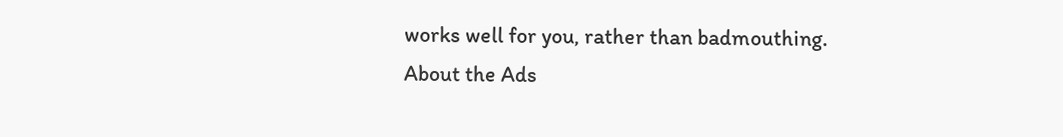works well for you, rather than badmouthing.
About the Ads